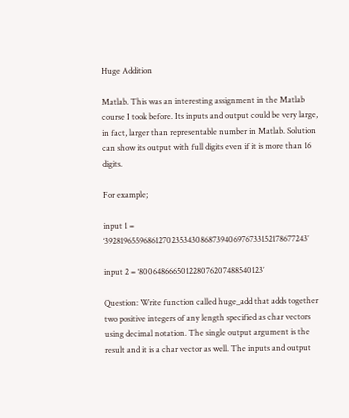Huge Addition

Matlab. This was an interesting assignment in the Matlab course I took before. Its inputs and output could be very large, in fact, larger than representable number in Matlab. Solution can show its output with full digits even if it is more than 16 digits.

For example;

input 1 = ‘392819655968612702353430868739406976733152178677243’

input 2 = ‘800648666501228076207488540123’

Question: Write function called huge_add that adds together two positive integers of any length specified as char vectors using decimal notation. The single output argument is the result and it is a char vector as well. The inputs and output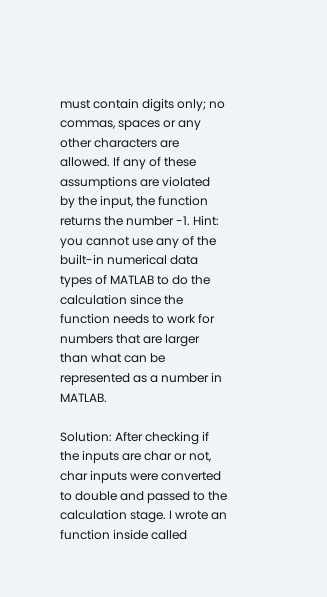must contain digits only; no commas, spaces or any other characters are allowed. If any of these assumptions are violated by the input, the function returns the number -1. Hint: you cannot use any of the built-in numerical data types of MATLAB to do the calculation since the function needs to work for numbers that are larger than what can be represented as a number in MATLAB.

Solution: After checking if the inputs are char or not, char inputs were converted to double and passed to the calculation stage. I wrote an function inside called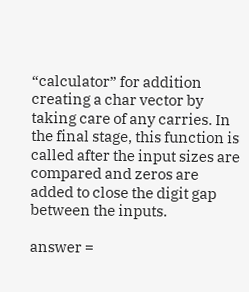“calculator” for addition creating a char vector by taking care of any carries. In the final stage, this function is called after the input sizes are compared and zeros are added to close the digit gap between the inputs.

answer =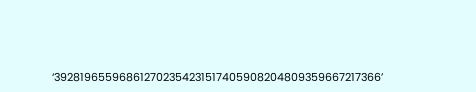‘392819655968612702354231517405908204809359667217366’